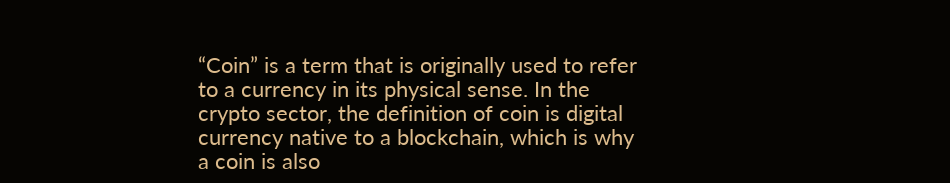“Coin” is a term that is originally used to refer to a currency in its physical sense. In the crypto sector, the definition of coin is digital currency native to a blockchain, which is why a coin is also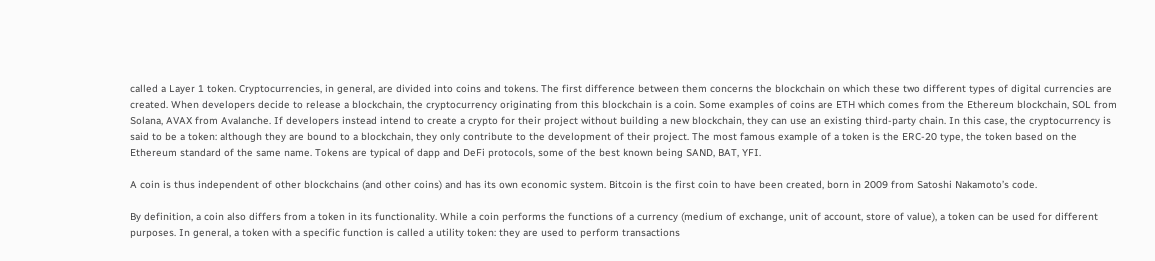called a Layer 1 token. Cryptocurrencies, in general, are divided into coins and tokens. The first difference between them concerns the blockchain on which these two different types of digital currencies are created. When developers decide to release a blockchain, the cryptocurrency originating from this blockchain is a coin. Some examples of coins are ETH which comes from the Ethereum blockchain, SOL from Solana, AVAX from Avalanche. If developers instead intend to create a crypto for their project without building a new blockchain, they can use an existing third-party chain. In this case, the cryptocurrency is said to be a token: although they are bound to a blockchain, they only contribute to the development of their project. The most famous example of a token is the ERC-20 type, the token based on the Ethereum standard of the same name. Tokens are typical of dapp and DeFi protocols, some of the best known being SAND, BAT, YFI.

A coin is thus independent of other blockchains (and other coins) and has its own economic system. Bitcoin is the first coin to have been created, born in 2009 from Satoshi Nakamoto’s code.

By definition, a coin also differs from a token in its functionality. While a coin performs the functions of a currency (medium of exchange, unit of account, store of value), a token can be used for different purposes. In general, a token with a specific function is called a utility token: they are used to perform transactions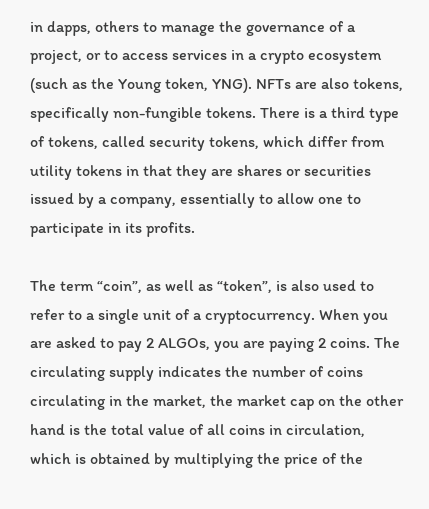in dapps, others to manage the governance of a project, or to access services in a crypto ecosystem (such as the Young token, YNG). NFTs are also tokens, specifically non-fungible tokens. There is a third type of tokens, called security tokens, which differ from utility tokens in that they are shares or securities issued by a company, essentially to allow one to participate in its profits.

The term “coin”, as well as “token”, is also used to refer to a single unit of a cryptocurrency. When you are asked to pay 2 ALGOs, you are paying 2 coins. The circulating supply indicates the number of coins circulating in the market, the market cap on the other hand is the total value of all coins in circulation, which is obtained by multiplying the price of the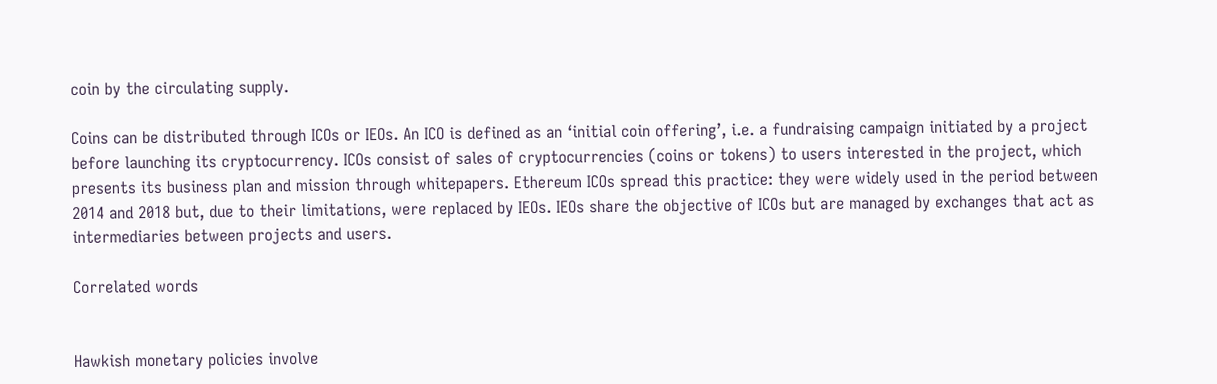coin by the circulating supply.

Coins can be distributed through ICOs or IEOs. An ICO is defined as an ‘initial coin offering’, i.e. a fundraising campaign initiated by a project before launching its cryptocurrency. ICOs consist of sales of cryptocurrencies (coins or tokens) to users interested in the project, which presents its business plan and mission through whitepapers. Ethereum ICOs spread this practice: they were widely used in the period between 2014 and 2018 but, due to their limitations, were replaced by IEOs. IEOs share the objective of ICOs but are managed by exchanges that act as intermediaries between projects and users.

Correlated words


Hawkish monetary policies involve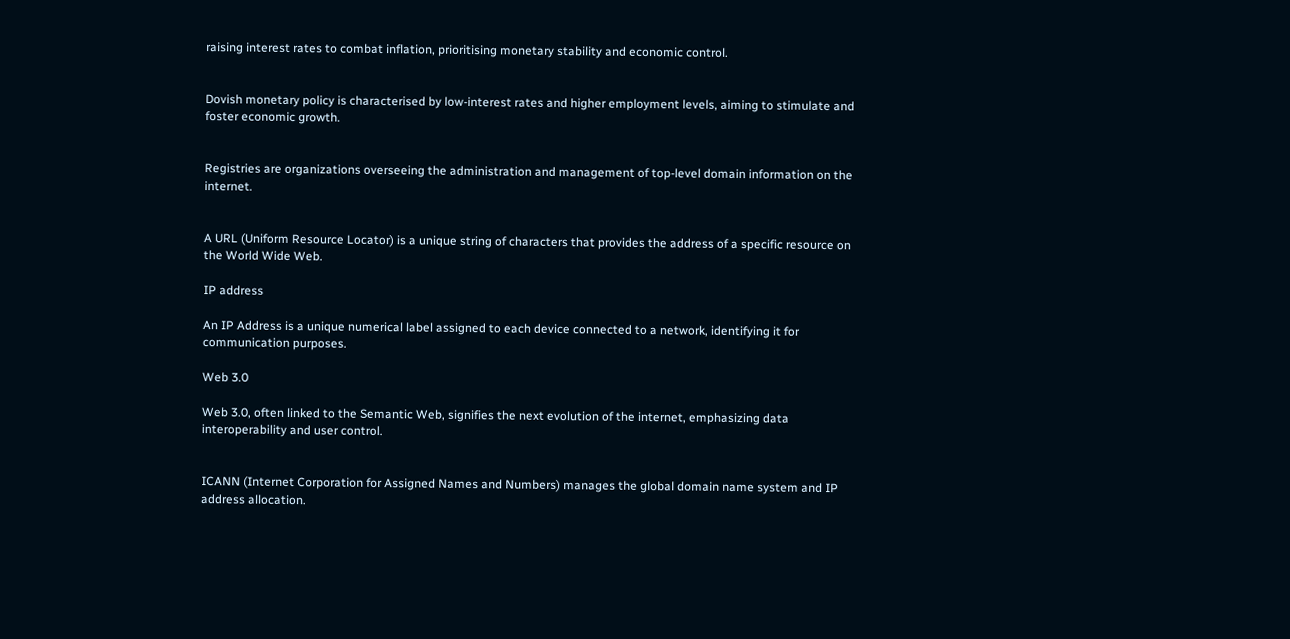raising interest rates to combat inflation, prioritising monetary stability and economic control.


Dovish monetary policy is characterised by low-interest rates and higher employment levels, aiming to stimulate and foster economic growth.


Registries are organizations overseeing the administration and management of top-level domain information on the internet.


A URL (Uniform Resource Locator) is a unique string of characters that provides the address of a specific resource on the World Wide Web.

IP address

An IP Address is a unique numerical label assigned to each device connected to a network, identifying it for communication purposes.

Web 3.0

Web 3.0, often linked to the Semantic Web, signifies the next evolution of the internet, emphasizing data interoperability and user control.


ICANN (Internet Corporation for Assigned Names and Numbers) manages the global domain name system and IP address allocation.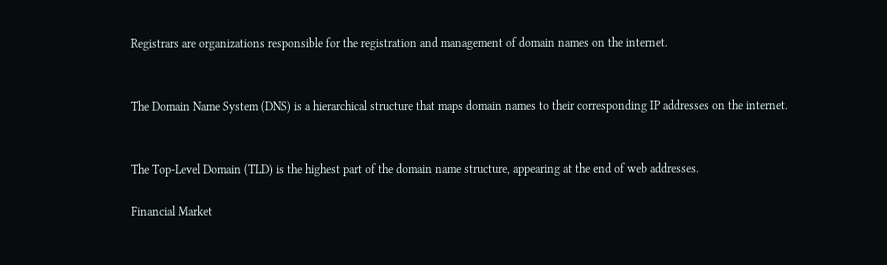Registrars are organizations responsible for the registration and management of domain names on the internet.


The Domain Name System (DNS) is a hierarchical structure that maps domain names to their corresponding IP addresses on the internet.


The Top-Level Domain (TLD) is the highest part of the domain name structure, appearing at the end of web addresses.

Financial Market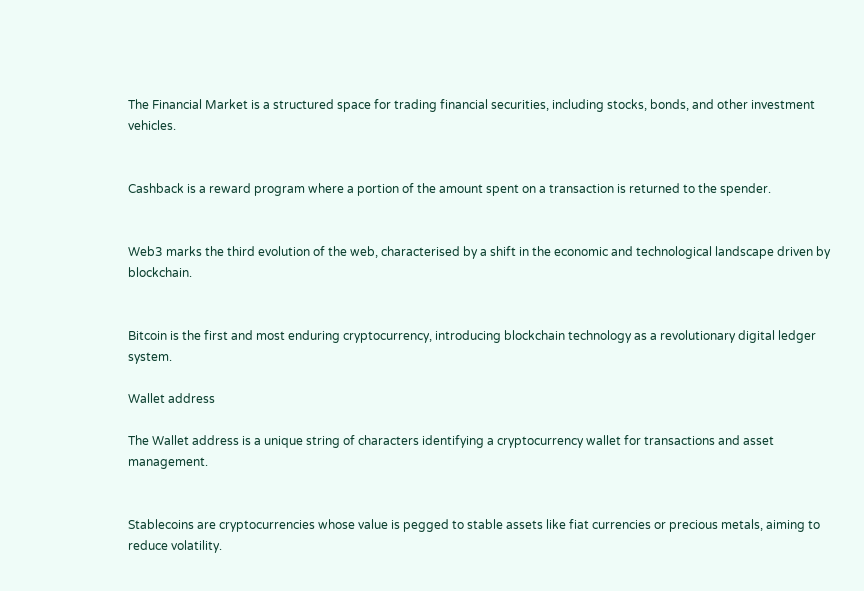The Financial Market is a structured space for trading financial securities, including stocks, bonds, and other investment vehicles.


Cashback is a reward program where a portion of the amount spent on a transaction is returned to the spender.


Web3 marks the third evolution of the web, characterised by a shift in the economic and technological landscape driven by blockchain.


Bitcoin is the first and most enduring cryptocurrency, introducing blockchain technology as a revolutionary digital ledger system.

Wallet address

The Wallet address is a unique string of characters identifying a cryptocurrency wallet for transactions and asset management.


Stablecoins are cryptocurrencies whose value is pegged to stable assets like fiat currencies or precious metals, aiming to reduce volatility.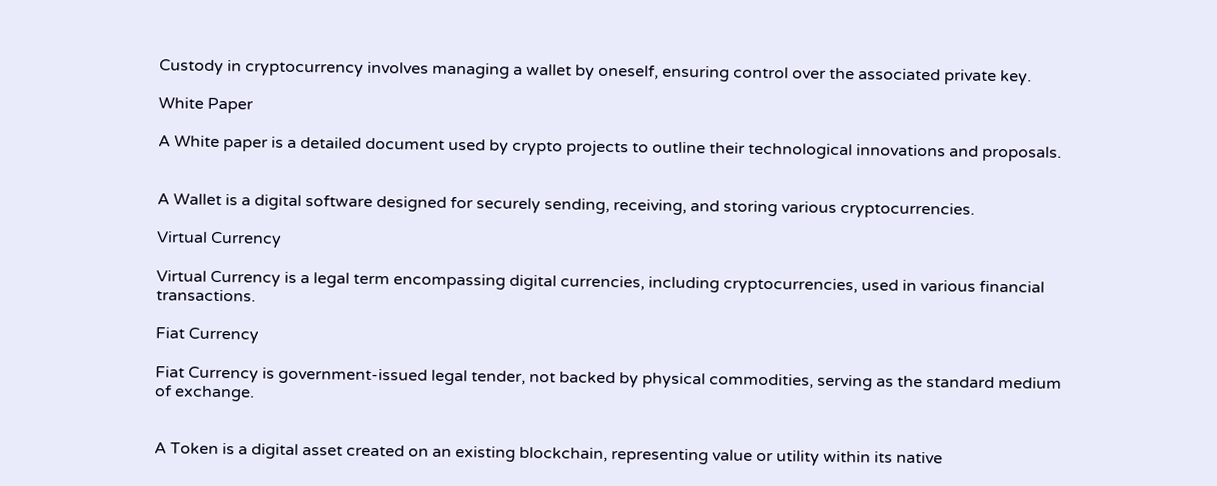Custody in cryptocurrency involves managing a wallet by oneself, ensuring control over the associated private key.

White Paper

A White paper is a detailed document used by crypto projects to outline their technological innovations and proposals.


A Wallet is a digital software designed for securely sending, receiving, and storing various cryptocurrencies.

Virtual Currency

Virtual Currency is a legal term encompassing digital currencies, including cryptocurrencies, used in various financial transactions.

Fiat Currency

Fiat Currency is government-issued legal tender, not backed by physical commodities, serving as the standard medium of exchange.


A Token is a digital asset created on an existing blockchain, representing value or utility within its native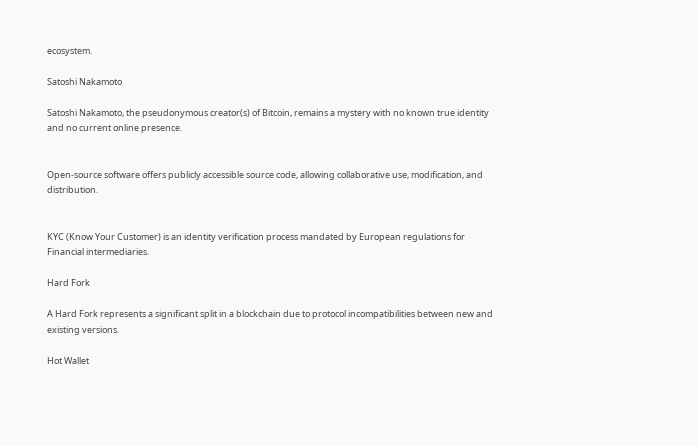ecosystem.

Satoshi Nakamoto

Satoshi Nakamoto, the pseudonymous creator(s) of Bitcoin, remains a mystery with no known true identity and no current online presence.


Open-source software offers publicly accessible source code, allowing collaborative use, modification, and distribution.


KYC (Know Your Customer) is an identity verification process mandated by European regulations for Financial intermediaries.

Hard Fork

A Hard Fork represents a significant split in a blockchain due to protocol incompatibilities between new and existing versions.

Hot Wallet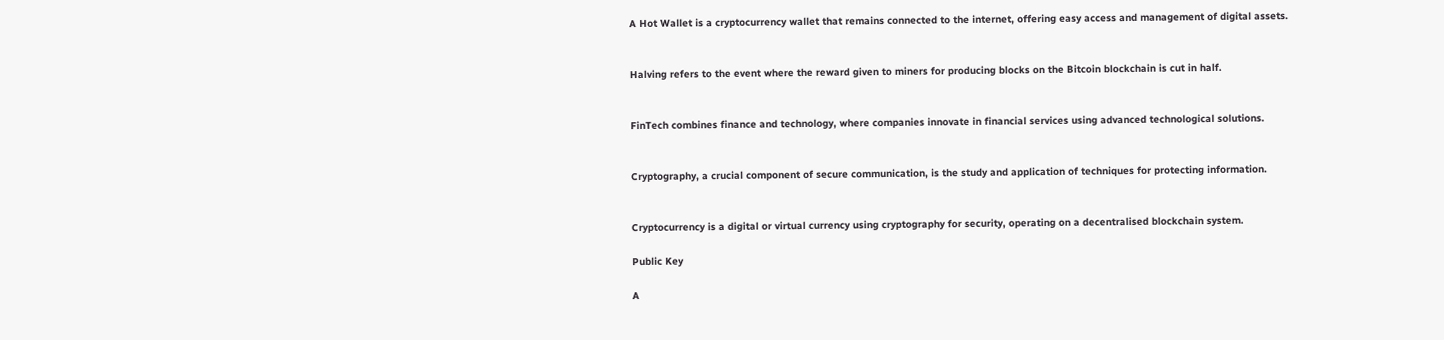A Hot Wallet is a cryptocurrency wallet that remains connected to the internet, offering easy access and management of digital assets.


Halving refers to the event where the reward given to miners for producing blocks on the Bitcoin blockchain is cut in half.


FinTech combines finance and technology, where companies innovate in financial services using advanced technological solutions.


Cryptography, a crucial component of secure communication, is the study and application of techniques for protecting information.


Cryptocurrency is a digital or virtual currency using cryptography for security, operating on a decentralised blockchain system.

Public Key

A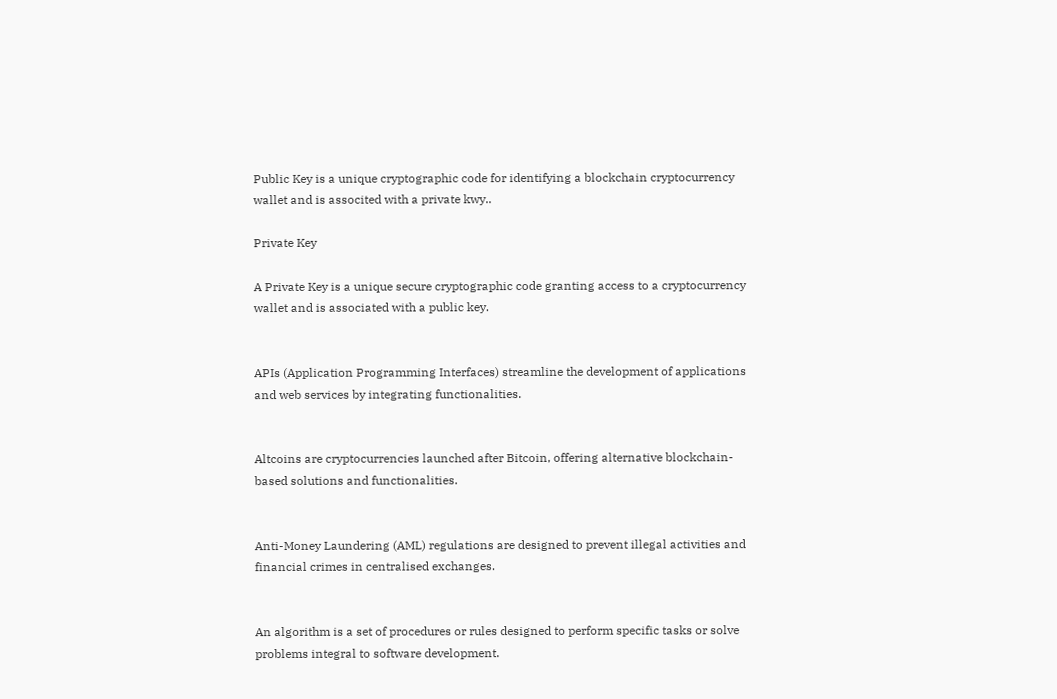Public Key is a unique cryptographic code for identifying a blockchain cryptocurrency wallet and is associted with a private kwy..

Private Key

A Private Key is a unique secure cryptographic code granting access to a cryptocurrency wallet and is associated with a public key.


APIs (Application Programming Interfaces) streamline the development of applications and web services by integrating functionalities.


Altcoins are cryptocurrencies launched after Bitcoin, offering alternative blockchain-based solutions and functionalities.


Anti-Money Laundering (AML) regulations are designed to prevent illegal activities and financial crimes in centralised exchanges.


An algorithm is a set of procedures or rules designed to perform specific tasks or solve problems integral to software development.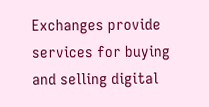Exchanges provide services for buying and selling digital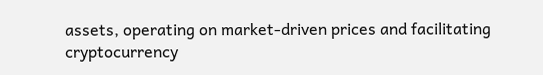assets, operating on market-driven prices and facilitating cryptocurrency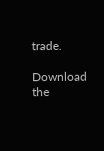trade.

Download the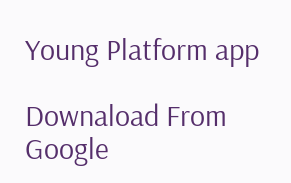Young Platform app

Downaload From Google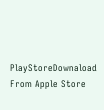PlayStoreDownaload From Apple Store